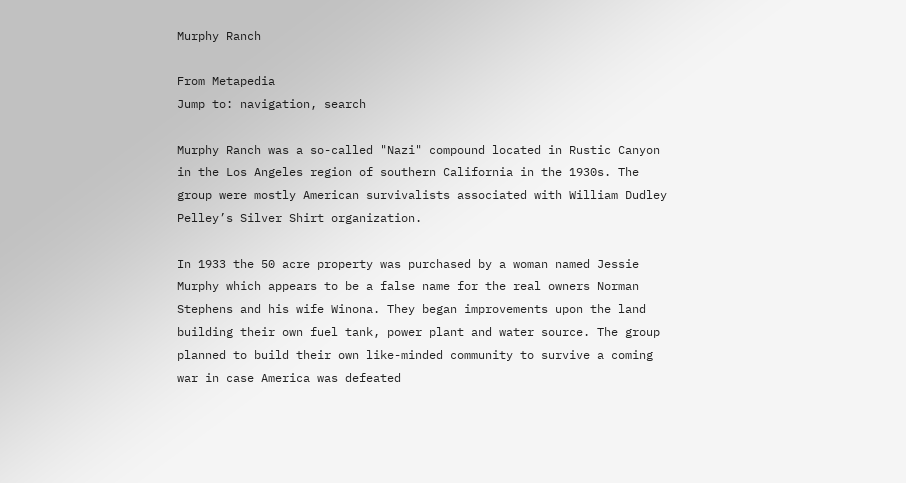Murphy Ranch

From Metapedia
Jump to: navigation, search

Murphy Ranch was a so-called "Nazi" compound located in Rustic Canyon in the Los Angeles region of southern California in the 1930s. The group were mostly American survivalists associated with William Dudley Pelley’s Silver Shirt organization.

In 1933 the 50 acre property was purchased by a woman named Jessie Murphy which appears to be a false name for the real owners Norman Stephens and his wife Winona. They began improvements upon the land building their own fuel tank, power plant and water source. The group planned to build their own like-minded community to survive a coming war in case America was defeated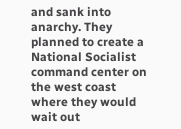and sank into anarchy. They planned to create a National Socialist command center on the west coast where they would wait out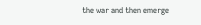the war and then emerge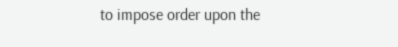to impose order upon the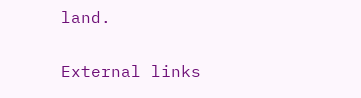land.

External links